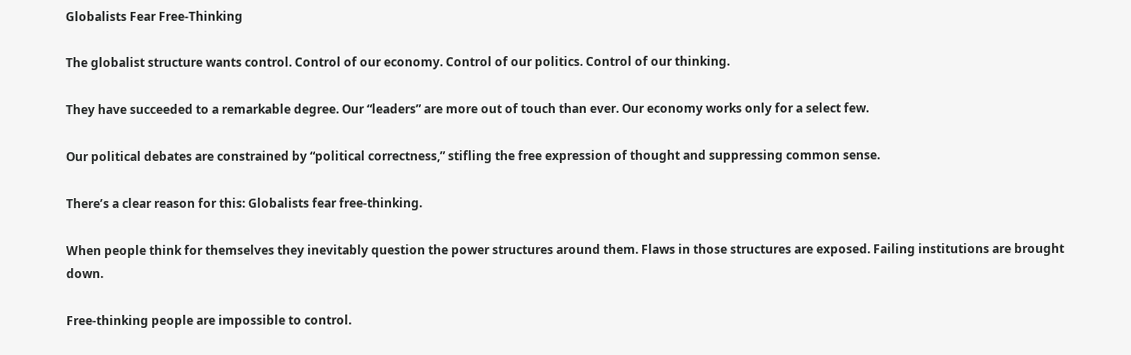Globalists Fear Free-Thinking

The globalist structure wants control. Control of our economy. Control of our politics. Control of our thinking.

They have succeeded to a remarkable degree. Our “leaders” are more out of touch than ever. Our economy works only for a select few.

Our political debates are constrained by “political correctness,” stifling the free expression of thought and suppressing common sense.

There’s a clear reason for this: Globalists fear free-thinking.

When people think for themselves they inevitably question the power structures around them. Flaws in those structures are exposed. Failing institutions are brought down.

Free-thinking people are impossible to control.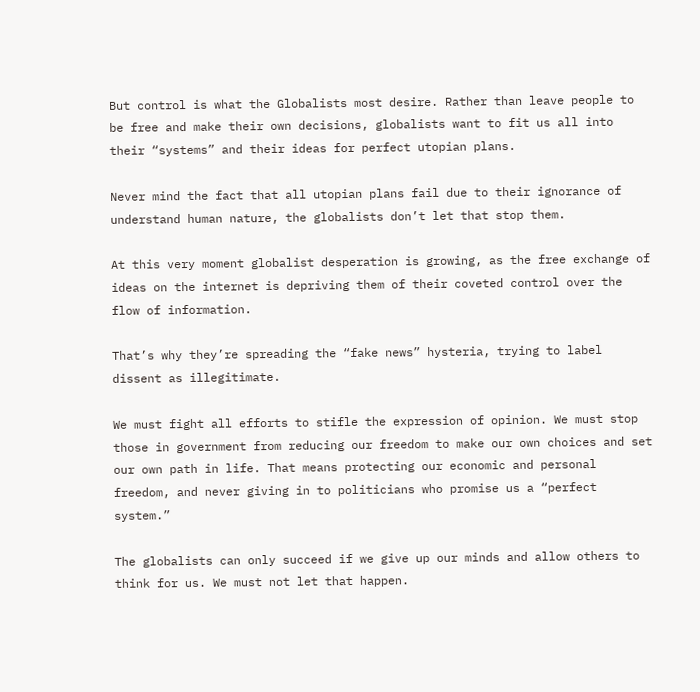But control is what the Globalists most desire. Rather than leave people to be free and make their own decisions, globalists want to fit us all into their “systems” and their ideas for perfect utopian plans.

Never mind the fact that all utopian plans fail due to their ignorance of understand human nature, the globalists don’t let that stop them.

At this very moment globalist desperation is growing, as the free exchange of ideas on the internet is depriving them of their coveted control over the flow of information.

That’s why they’re spreading the “fake news” hysteria, trying to label dissent as illegitimate.

We must fight all efforts to stifle the expression of opinion. We must stop those in government from reducing our freedom to make our own choices and set our own path in life. That means protecting our economic and personal freedom, and never giving in to politicians who promise us a “perfect system.”

The globalists can only succeed if we give up our minds and allow others to think for us. We must not let that happen.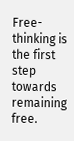Free-thinking is the first step towards remaining free.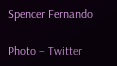Spencer Fernando

Photo – Twitter